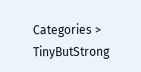Categories > TinyButStrong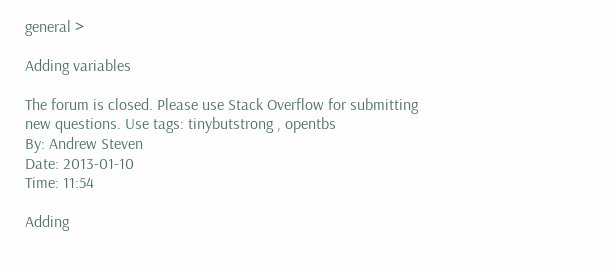general >

Adding variables

The forum is closed. Please use Stack Overflow for submitting new questions. Use tags: tinybutstrong , opentbs
By: Andrew Steven
Date: 2013-01-10
Time: 11:54

Adding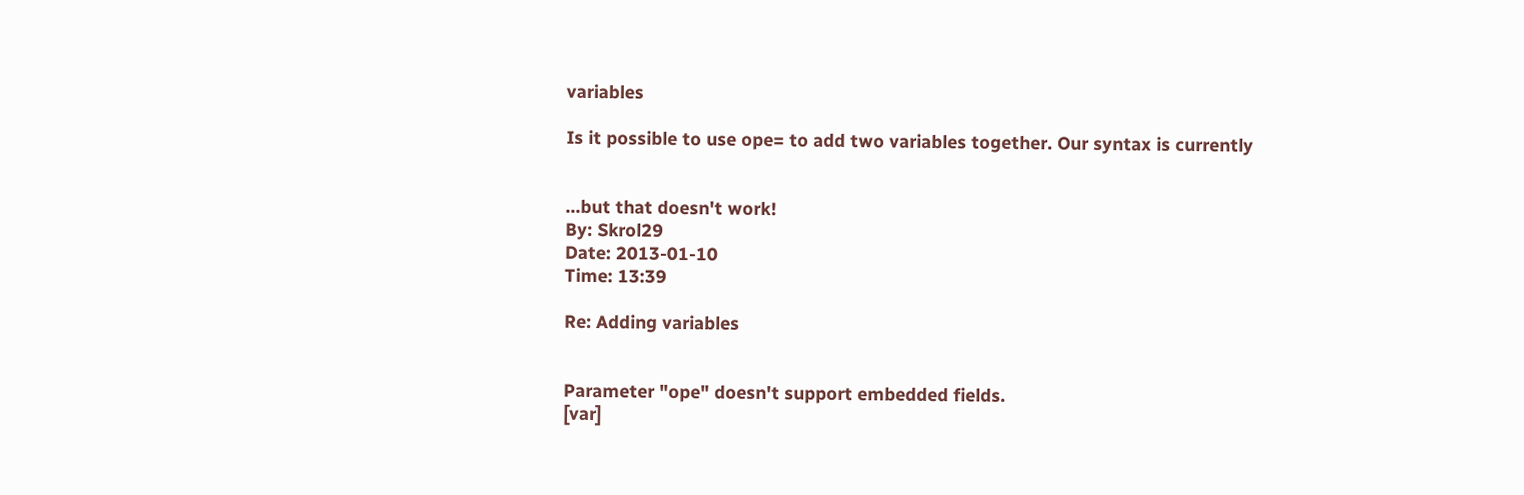variables

Is it possible to use ope= to add two variables together. Our syntax is currently


...but that doesn't work!
By: Skrol29
Date: 2013-01-10
Time: 13:39

Re: Adding variables


Parameter "ope" doesn't support embedded fields.
[var]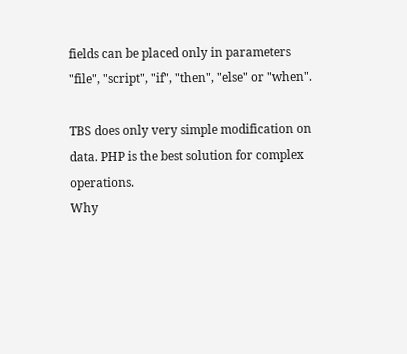fields can be placed only in parameters "file", "script", "if", "then", "else" or "when".

TBS does only very simple modification on data. PHP is the best solution for complex operations.
Why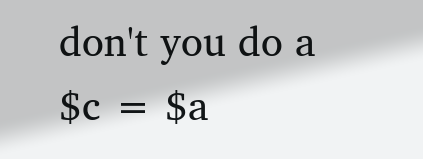don't you do a $c = $a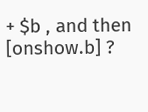+ $b , and then [onshow.b] ?